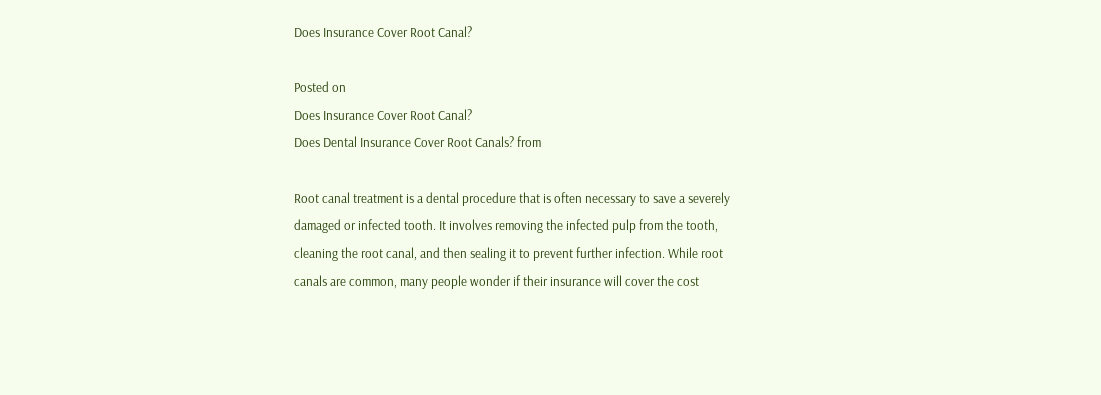Does Insurance Cover Root Canal?

Posted on
Does Insurance Cover Root Canal?
Does Dental Insurance Cover Root Canals? from

Root canal treatment is a dental procedure that is often necessary to save a severely damaged or infected tooth. It involves removing the infected pulp from the tooth, cleaning the root canal, and then sealing it to prevent further infection. While root canals are common, many people wonder if their insurance will cover the cost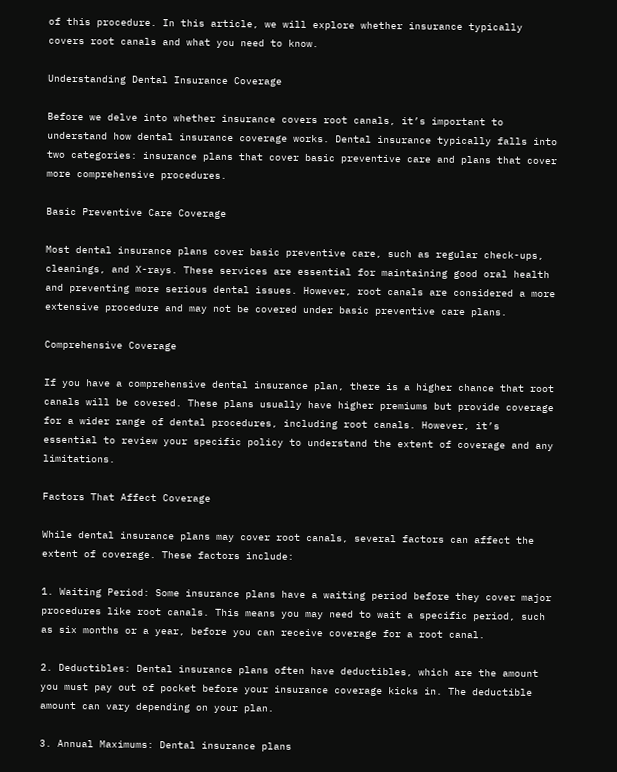of this procedure. In this article, we will explore whether insurance typically covers root canals and what you need to know.

Understanding Dental Insurance Coverage

Before we delve into whether insurance covers root canals, it’s important to understand how dental insurance coverage works. Dental insurance typically falls into two categories: insurance plans that cover basic preventive care and plans that cover more comprehensive procedures.

Basic Preventive Care Coverage

Most dental insurance plans cover basic preventive care, such as regular check-ups, cleanings, and X-rays. These services are essential for maintaining good oral health and preventing more serious dental issues. However, root canals are considered a more extensive procedure and may not be covered under basic preventive care plans.

Comprehensive Coverage

If you have a comprehensive dental insurance plan, there is a higher chance that root canals will be covered. These plans usually have higher premiums but provide coverage for a wider range of dental procedures, including root canals. However, it’s essential to review your specific policy to understand the extent of coverage and any limitations.

Factors That Affect Coverage

While dental insurance plans may cover root canals, several factors can affect the extent of coverage. These factors include:

1. Waiting Period: Some insurance plans have a waiting period before they cover major procedures like root canals. This means you may need to wait a specific period, such as six months or a year, before you can receive coverage for a root canal.

2. Deductibles: Dental insurance plans often have deductibles, which are the amount you must pay out of pocket before your insurance coverage kicks in. The deductible amount can vary depending on your plan.

3. Annual Maximums: Dental insurance plans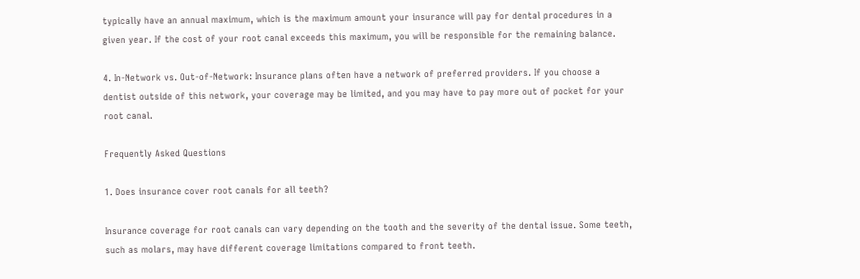typically have an annual maximum, which is the maximum amount your insurance will pay for dental procedures in a given year. If the cost of your root canal exceeds this maximum, you will be responsible for the remaining balance.

4. In-Network vs. Out-of-Network: Insurance plans often have a network of preferred providers. If you choose a dentist outside of this network, your coverage may be limited, and you may have to pay more out of pocket for your root canal.

Frequently Asked Questions

1. Does insurance cover root canals for all teeth?

Insurance coverage for root canals can vary depending on the tooth and the severity of the dental issue. Some teeth, such as molars, may have different coverage limitations compared to front teeth.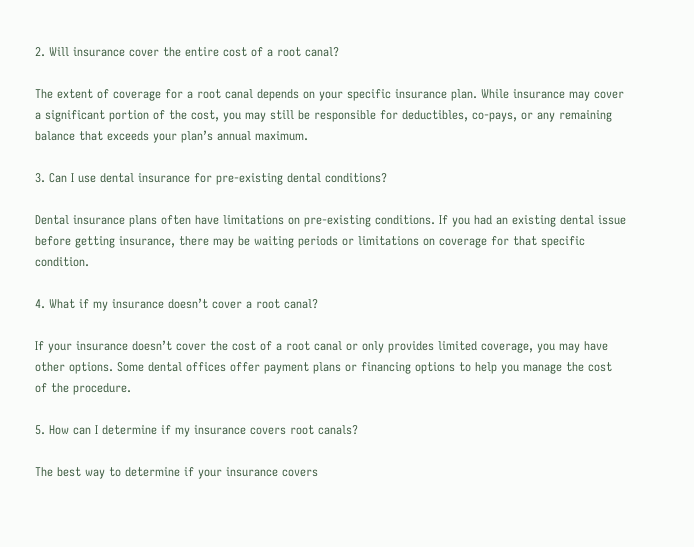2. Will insurance cover the entire cost of a root canal?

The extent of coverage for a root canal depends on your specific insurance plan. While insurance may cover a significant portion of the cost, you may still be responsible for deductibles, co-pays, or any remaining balance that exceeds your plan’s annual maximum.

3. Can I use dental insurance for pre-existing dental conditions?

Dental insurance plans often have limitations on pre-existing conditions. If you had an existing dental issue before getting insurance, there may be waiting periods or limitations on coverage for that specific condition.

4. What if my insurance doesn’t cover a root canal?

If your insurance doesn’t cover the cost of a root canal or only provides limited coverage, you may have other options. Some dental offices offer payment plans or financing options to help you manage the cost of the procedure.

5. How can I determine if my insurance covers root canals?

The best way to determine if your insurance covers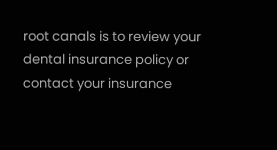root canals is to review your dental insurance policy or contact your insurance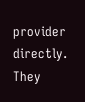provider directly. They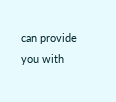can provide you with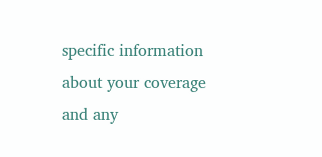specific information about your coverage and any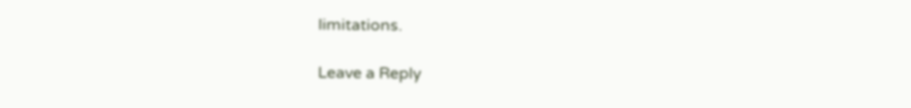limitations.

Leave a Reply